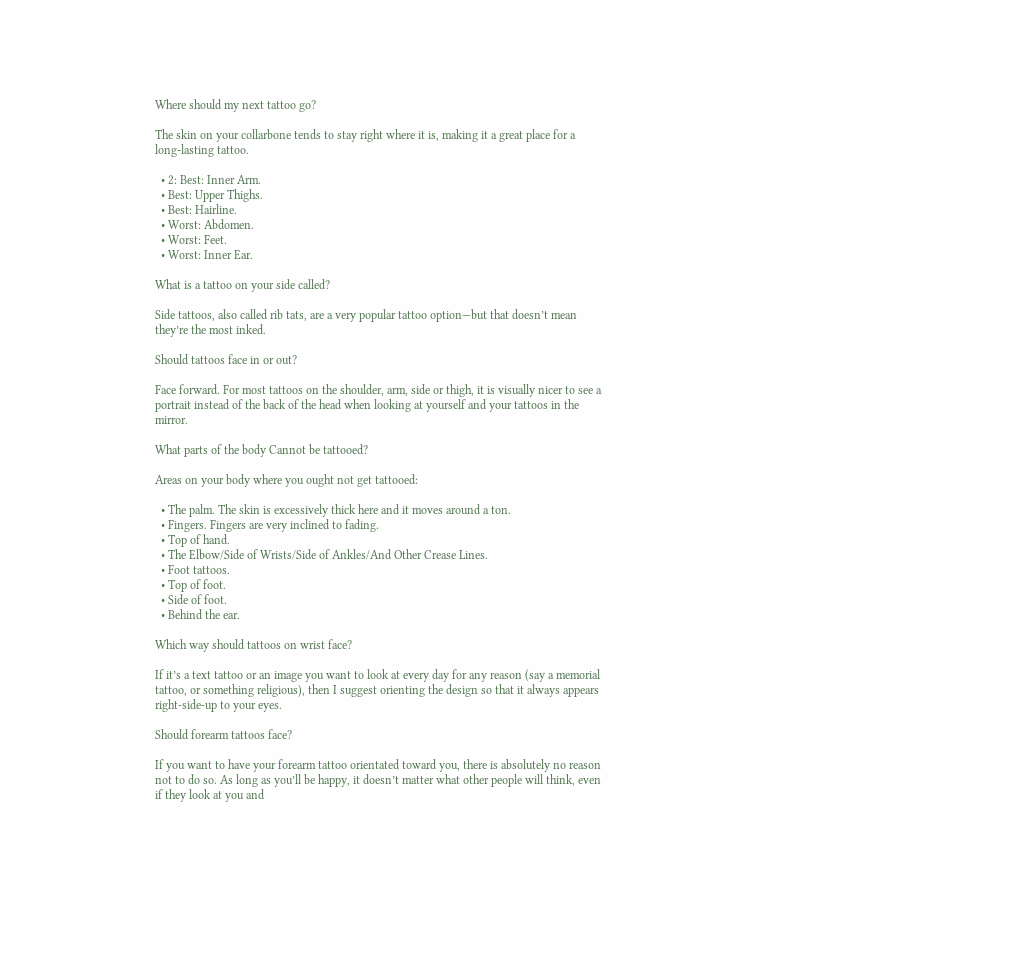Where should my next tattoo go?

The skin on your collarbone tends to stay right where it is, making it a great place for a long-lasting tattoo.

  • 2: Best: Inner Arm.
  • Best: Upper Thighs.
  • Best: Hairline.
  • Worst: Abdomen.
  • Worst: Feet.
  • Worst: Inner Ear.

What is a tattoo on your side called?

Side tattoos, also called rib tats, are a very popular tattoo option—but that doesn’t mean they’re the most inked.

Should tattoos face in or out?

Face forward. For most tattoos on the shoulder, arm, side or thigh, it is visually nicer to see a portrait instead of the back of the head when looking at yourself and your tattoos in the mirror.

What parts of the body Cannot be tattooed?

Areas on your body where you ought not get tattooed:

  • The palm. The skin is excessively thick here and it moves around a ton.
  • Fingers. Fingers are very inclined to fading.
  • Top of hand.
  • The Elbow/Side of Wrists/Side of Ankles/And Other Crease Lines.
  • Foot tattoos.
  • Top of foot.
  • Side of foot.
  • Behind the ear.

Which way should tattoos on wrist face?

If it’s a text tattoo or an image you want to look at every day for any reason (say a memorial tattoo, or something religious), then I suggest orienting the design so that it always appears right-side-up to your eyes.

Should forearm tattoos face?

If you want to have your forearm tattoo orientated toward you, there is absolutely no reason not to do so. As long as you’ll be happy, it doesn’t matter what other people will think, even if they look at you and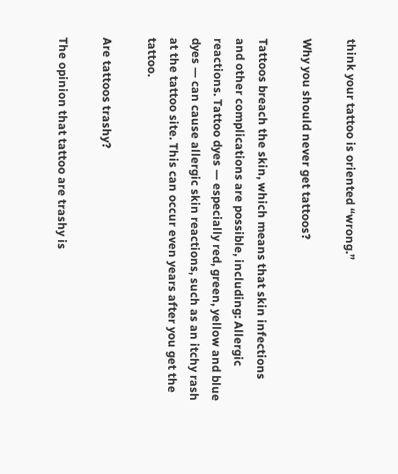think your tattoo is oriented “wrong.”

Why you should never get tattoos?

Tattoos breach the skin, which means that skin infections and other complications are possible, including: Allergic reactions. Tattoo dyes — especially red, green, yellow and blue dyes — can cause allergic skin reactions, such as an itchy rash at the tattoo site. This can occur even years after you get the tattoo.

Are tattoos trashy?

The opinion that tattoo are trashy is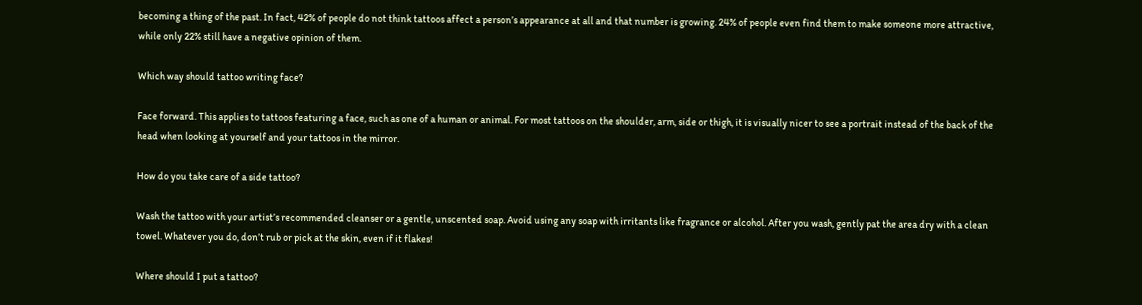becoming a thing of the past. In fact, 42% of people do not think tattoos affect a person’s appearance at all and that number is growing. 24% of people even find them to make someone more attractive, while only 22% still have a negative opinion of them.

Which way should tattoo writing face?

Face forward. This applies to tattoos featuring a face, such as one of a human or animal. For most tattoos on the shoulder, arm, side or thigh, it is visually nicer to see a portrait instead of the back of the head when looking at yourself and your tattoos in the mirror.

How do you take care of a side tattoo?

Wash the tattoo with your artist’s recommended cleanser or a gentle, unscented soap. Avoid using any soap with irritants like fragrance or alcohol. After you wash, gently pat the area dry with a clean towel. Whatever you do, don’t rub or pick at the skin, even if it flakes!

Where should I put a tattoo?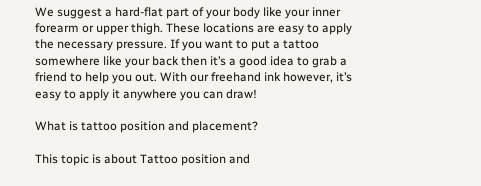We suggest a hard-flat part of your body like your inner forearm or upper thigh. These locations are easy to apply the necessary pressure. If you want to put a tattoo somewhere like your back then it’s a good idea to grab a friend to help you out. With our freehand ink however, it’s easy to apply it anywhere you can draw!

What is tattoo position and placement?

This topic is about Tattoo position and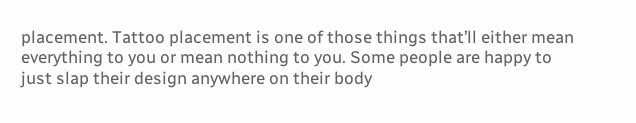placement. Tattoo placement is one of those things that’ll either mean everything to you or mean nothing to you. Some people are happy to just slap their design anywhere on their body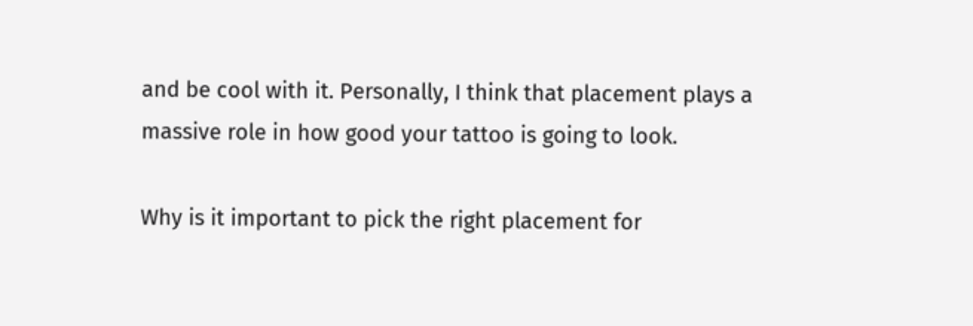and be cool with it. Personally, I think that placement plays a massive role in how good your tattoo is going to look.

Why is it important to pick the right placement for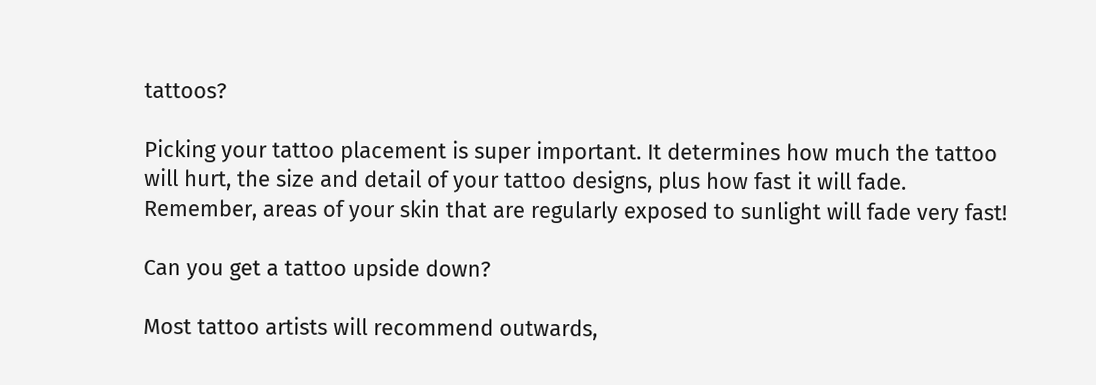tattoos?

Picking your tattoo placement is super important. It determines how much the tattoo will hurt, the size and detail of your tattoo designs, plus how fast it will fade. Remember, areas of your skin that are regularly exposed to sunlight will fade very fast!

Can you get a tattoo upside down?

Most tattoo artists will recommend outwards,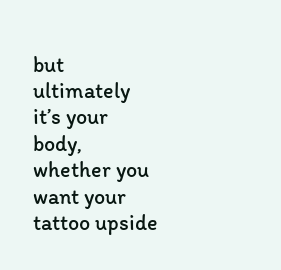but ultimately it’s your body, whether you want your tattoo upside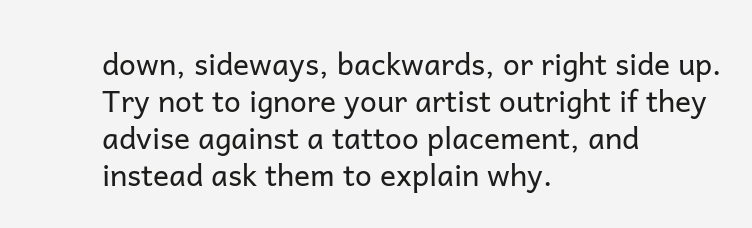down, sideways, backwards, or right side up. Try not to ignore your artist outright if they advise against a tattoo placement, and instead ask them to explain why.